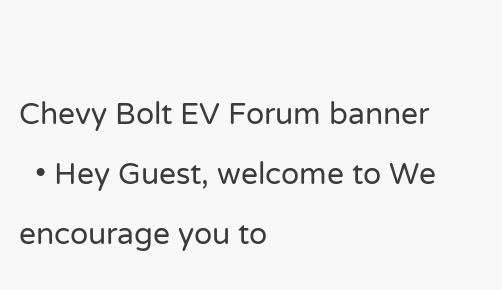Chevy Bolt EV Forum banner
  • Hey Guest, welcome to We encourage you to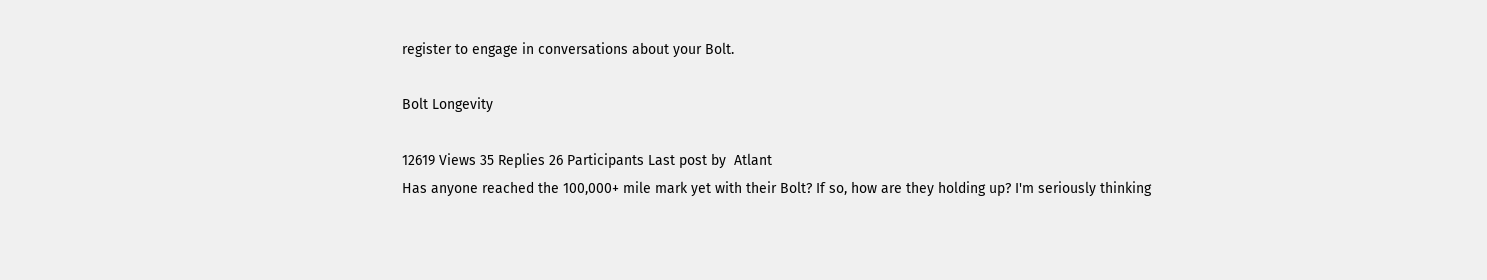register to engage in conversations about your Bolt.

Bolt Longevity

12619 Views 35 Replies 26 Participants Last post by  Atlant
Has anyone reached the 100,000+ mile mark yet with their Bolt? If so, how are they holding up? I'm seriously thinking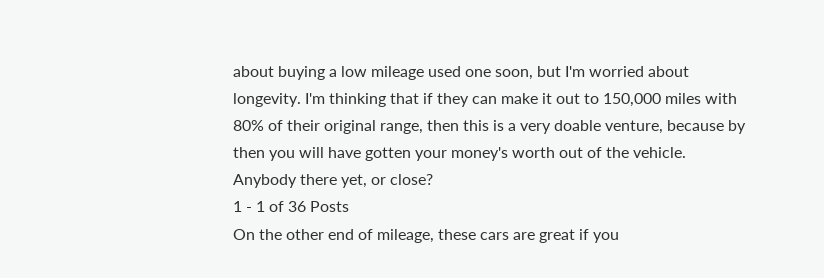about buying a low mileage used one soon, but I'm worried about longevity. I'm thinking that if they can make it out to 150,000 miles with 80% of their original range, then this is a very doable venture, because by then you will have gotten your money's worth out of the vehicle. Anybody there yet, or close?
1 - 1 of 36 Posts
On the other end of mileage, these cars are great if you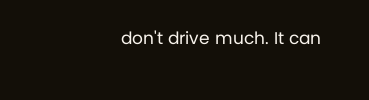don't drive much. It can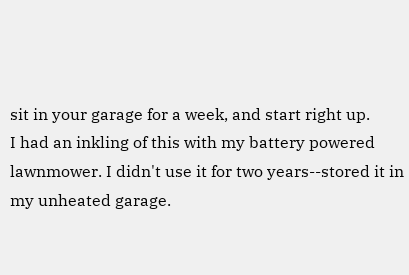sit in your garage for a week, and start right up.
I had an inkling of this with my battery powered lawnmower. I didn't use it for two years--stored it in my unheated garage.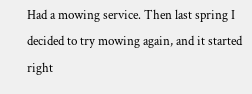Had a mowing service. Then last spring I decided to try mowing again, and it started right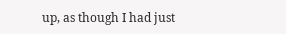up, as though I had just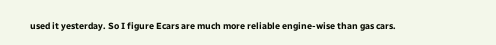used it yesterday. So I figure Ecars are much more reliable engine-wise than gas cars.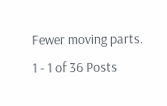Fewer moving parts.
1 - 1 of 36 Posts